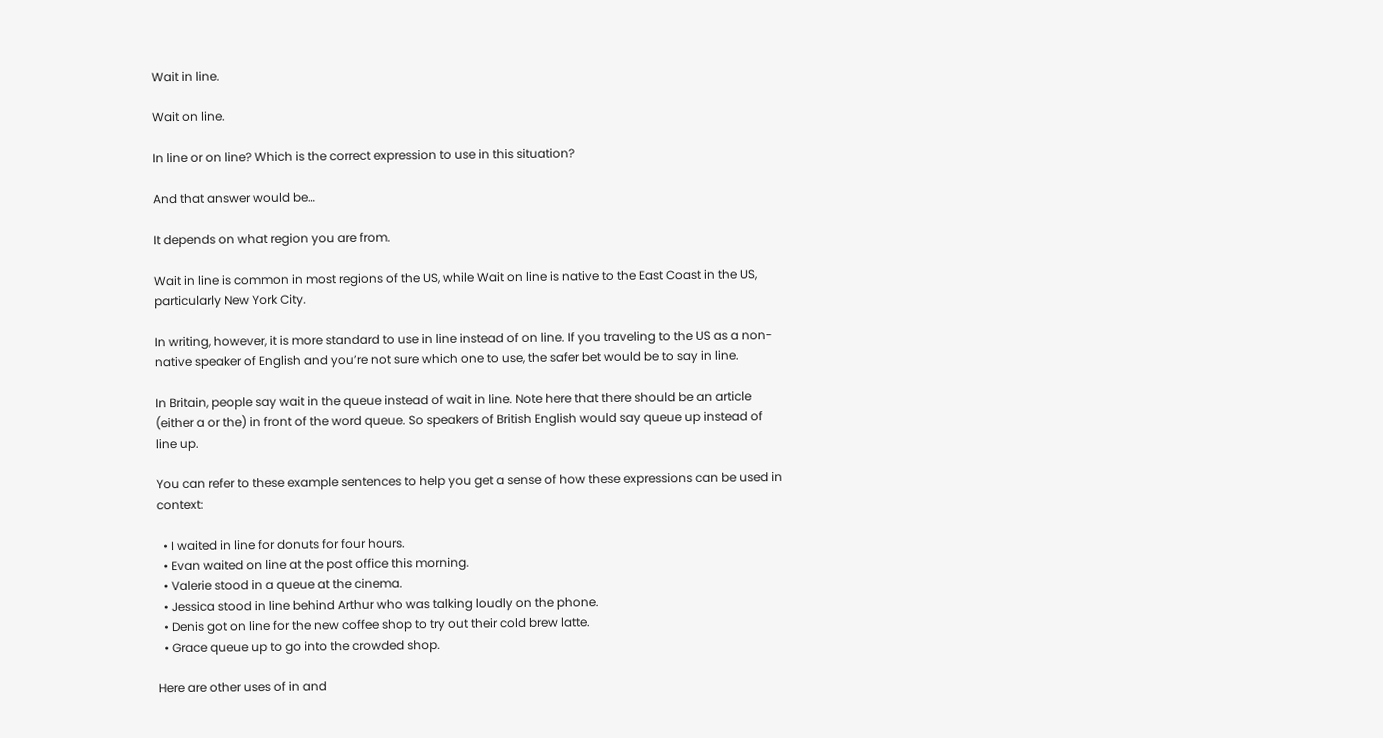Wait in line.

Wait on line.

In line or on line? Which is the correct expression to use in this situation?

And that answer would be…

It depends on what region you are from.

Wait in line is common in most regions of the US, while Wait on line is native to the East Coast in the US, particularly New York City.

In writing, however, it is more standard to use in line instead of on line. If you traveling to the US as a non-native speaker of English and you’re not sure which one to use, the safer bet would be to say in line.

In Britain, people say wait in the queue instead of wait in line. Note here that there should be an article (either a or the) in front of the word queue. So speakers of British English would say queue up instead of line up.

You can refer to these example sentences to help you get a sense of how these expressions can be used in context:

  • I waited in line for donuts for four hours.
  • Evan waited on line at the post office this morning.
  • Valerie stood in a queue at the cinema.
  • Jessica stood in line behind Arthur who was talking loudly on the phone.
  • Denis got on line for the new coffee shop to try out their cold brew latte.
  • Grace queue up to go into the crowded shop.

Here are other uses of in and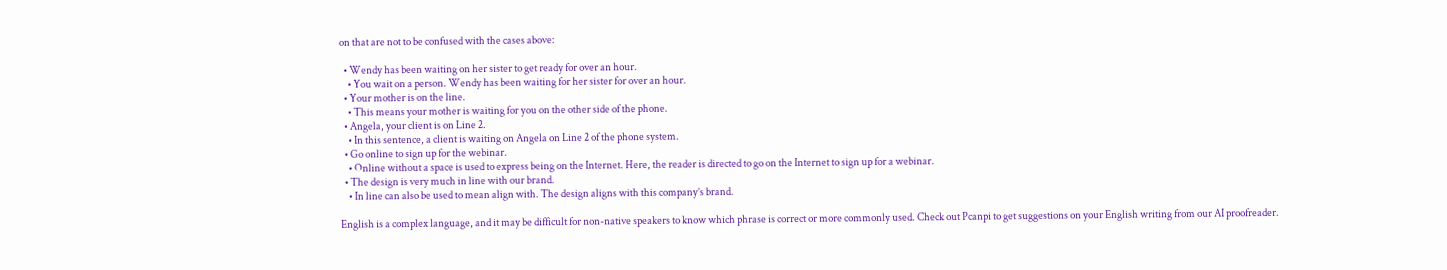on that are not to be confused with the cases above:

  • Wendy has been waiting on her sister to get ready for over an hour.
    • You wait on a person. Wendy has been waiting for her sister for over an hour.
  • Your mother is on the line.
    • This means your mother is waiting for you on the other side of the phone.
  • Angela, your client is on Line 2.
    • In this sentence, a client is waiting on Angela on Line 2 of the phone system.
  • Go online to sign up for the webinar.
    • Online without a space is used to express being on the Internet. Here, the reader is directed to go on the Internet to sign up for a webinar.
  • The design is very much in line with our brand.
    • In line can also be used to mean align with. The design aligns with this company’s brand.

English is a complex language, and it may be difficult for non-native speakers to know which phrase is correct or more commonly used. Check out Pcanpi to get suggestions on your English writing from our AI proofreader.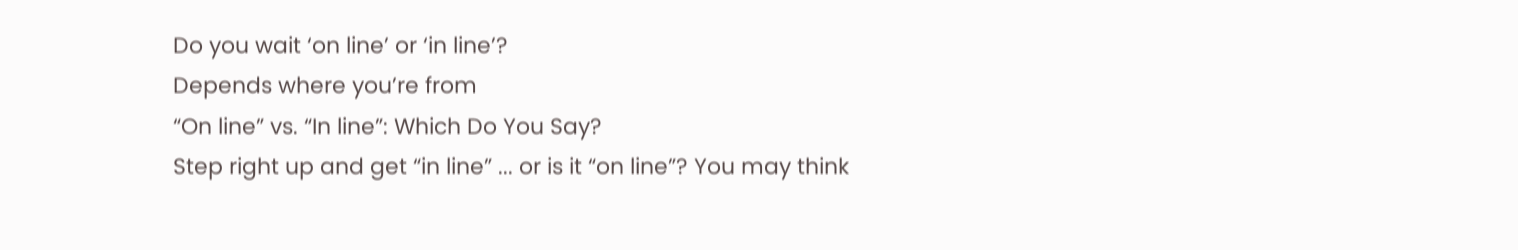Do you wait ‘on line’ or ‘in line’?
Depends where you’re from
“On line” vs. “In line”: Which Do You Say?
Step right up and get “in line” ... or is it “on line”? You may think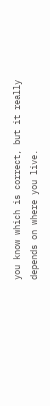you know which is correct, but it really depends on where you live.